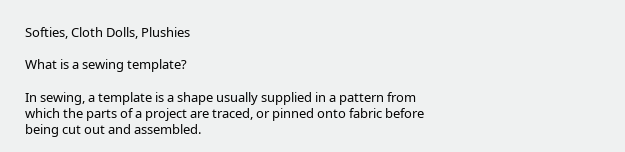Softies, Cloth Dolls, Plushies

What is a sewing template?

In sewing, a template is a shape usually supplied in a pattern from which the parts of a project are traced, or pinned onto fabric before being cut out and assembled.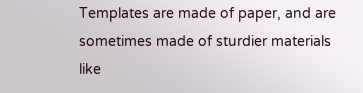Templates are made of paper, and are sometimes made of sturdier materials like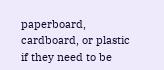paperboard, cardboard, or plastic if they need to be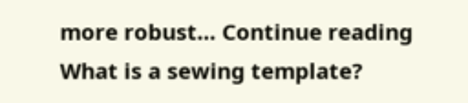more robust… Continue reading What is a sewing template?